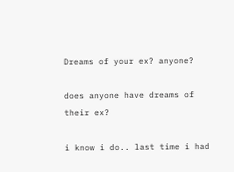Dreams of your ex? anyone?

does anyone have dreams of their ex?

i know i do.. last time i had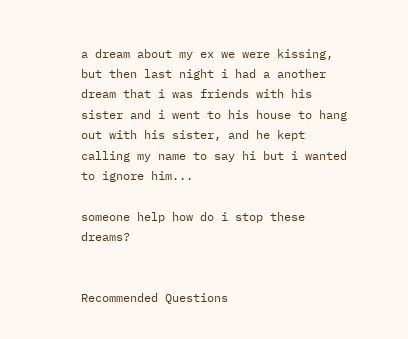a dream about my ex we were kissing, but then last night i had a another dream that i was friends with his sister and i went to his house to hang out with his sister, and he kept calling my name to say hi but i wanted to ignore him...

someone help how do i stop these dreams?


Recommended Questions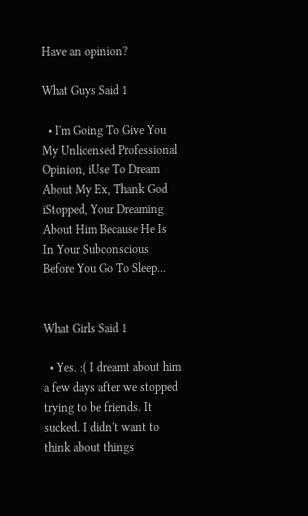Have an opinion?

What Guys Said 1

  • I'm Going To Give You My Unlicensed Professional Opinion, iUse To Dream About My Ex, Thank God iStopped, Your Dreaming About Him Because He Is In Your Subconscious Before You Go To Sleep...


What Girls Said 1

  • Yes. :( I dreamt about him a few days after we stopped trying to be friends. It sucked. I didn't want to think about things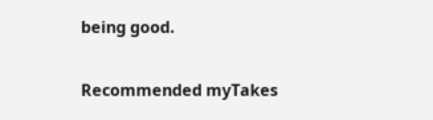being good.


Recommended myTakes